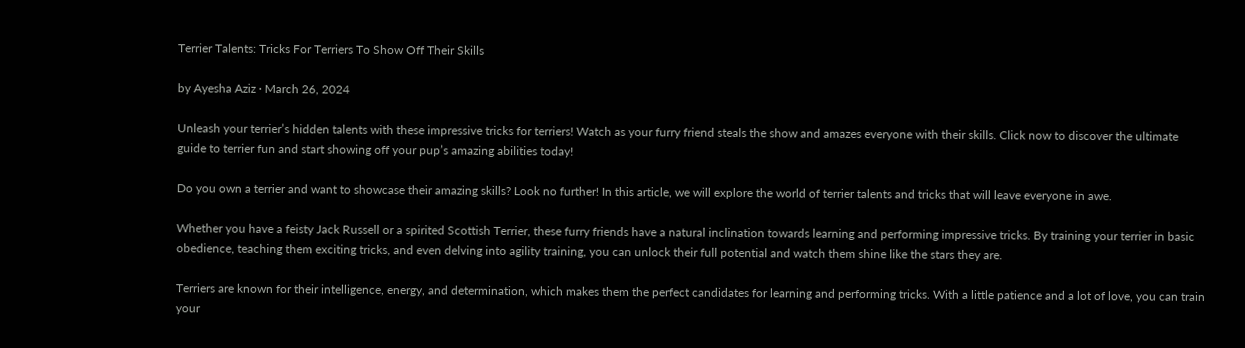Terrier Talents: Tricks For Terriers To Show Off Their Skills

by Ayesha Aziz · March 26, 2024

Unleash your terrier’s hidden talents with these impressive tricks for terriers! Watch as your furry friend steals the show and amazes everyone with their skills. Click now to discover the ultimate guide to terrier fun and start showing off your pup’s amazing abilities today!

Do you own a terrier and want to showcase their amazing skills? Look no further! In this article, we will explore the world of terrier talents and tricks that will leave everyone in awe.

Whether you have a feisty Jack Russell or a spirited Scottish Terrier, these furry friends have a natural inclination towards learning and performing impressive tricks. By training your terrier in basic obedience, teaching them exciting tricks, and even delving into agility training, you can unlock their full potential and watch them shine like the stars they are.

Terriers are known for their intelligence, energy, and determination, which makes them the perfect candidates for learning and performing tricks. With a little patience and a lot of love, you can train your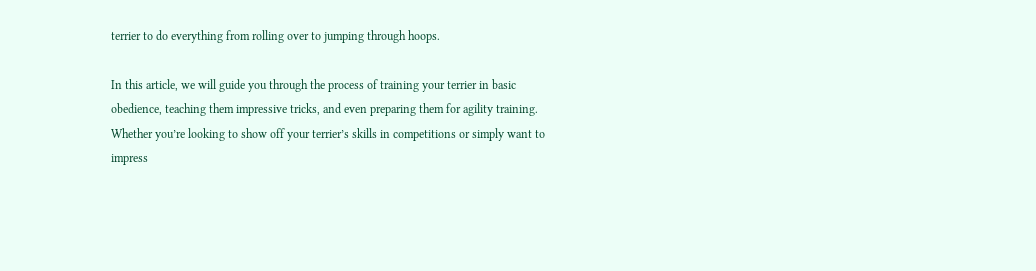terrier to do everything from rolling over to jumping through hoops.

In this article, we will guide you through the process of training your terrier in basic obedience, teaching them impressive tricks, and even preparing them for agility training. Whether you’re looking to show off your terrier’s skills in competitions or simply want to impress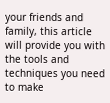your friends and family, this article will provide you with the tools and techniques you need to make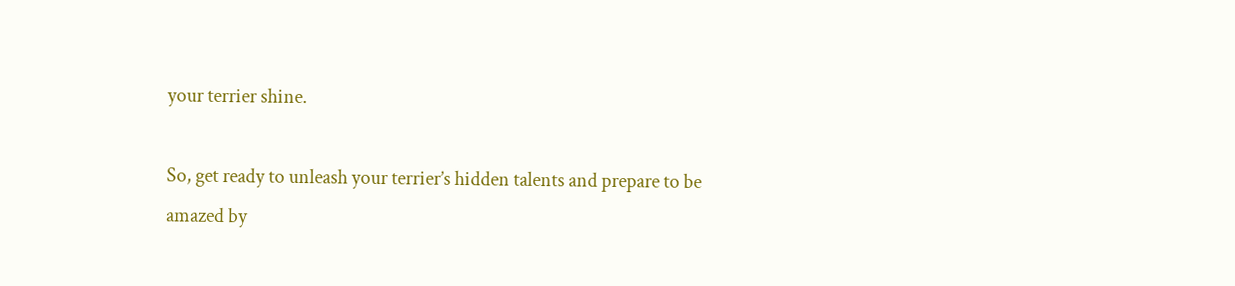your terrier shine.

So, get ready to unleash your terrier’s hidden talents and prepare to be amazed by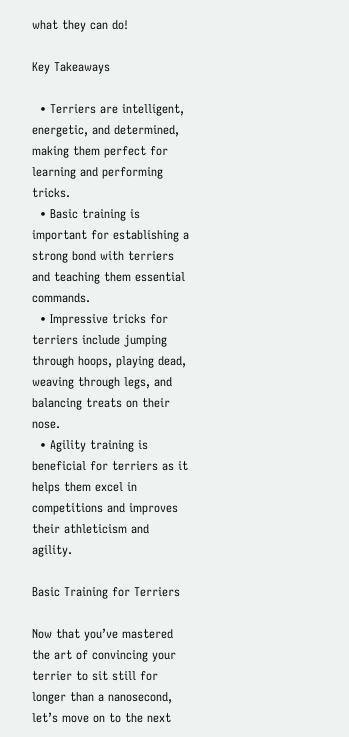what they can do!

Key Takeaways

  • Terriers are intelligent, energetic, and determined, making them perfect for learning and performing tricks.
  • Basic training is important for establishing a strong bond with terriers and teaching them essential commands.
  • Impressive tricks for terriers include jumping through hoops, playing dead, weaving through legs, and balancing treats on their nose.
  • Agility training is beneficial for terriers as it helps them excel in competitions and improves their athleticism and agility.

Basic Training for Terriers

Now that you’ve mastered the art of convincing your terrier to sit still for longer than a nanosecond, let’s move on to the next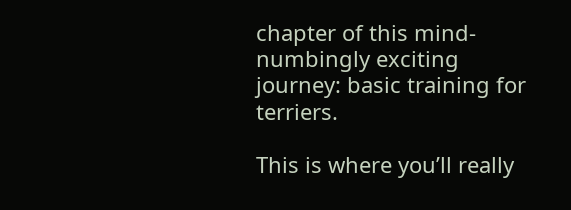chapter of this mind-numbingly exciting journey: basic training for terriers.

This is where you’ll really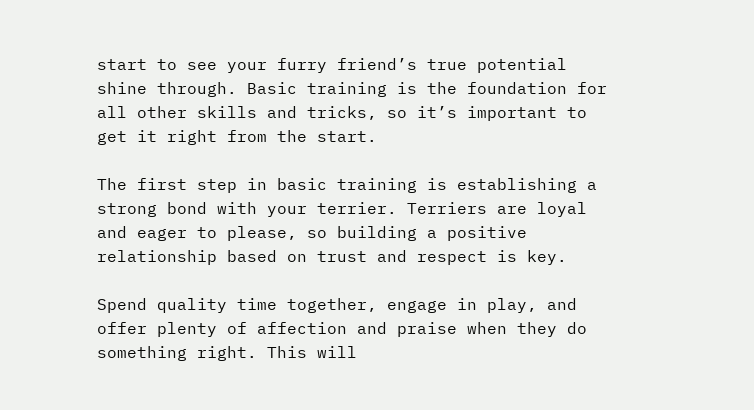start to see your furry friend’s true potential shine through. Basic training is the foundation for all other skills and tricks, so it’s important to get it right from the start.

The first step in basic training is establishing a strong bond with your terrier. Terriers are loyal and eager to please, so building a positive relationship based on trust and respect is key.

Spend quality time together, engage in play, and offer plenty of affection and praise when they do something right. This will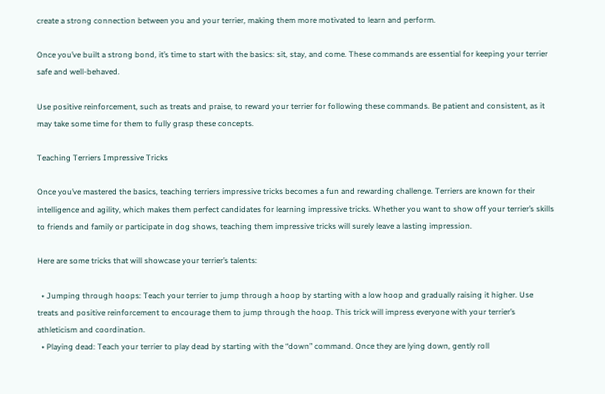create a strong connection between you and your terrier, making them more motivated to learn and perform.

Once you’ve built a strong bond, it’s time to start with the basics: sit, stay, and come. These commands are essential for keeping your terrier safe and well-behaved.

Use positive reinforcement, such as treats and praise, to reward your terrier for following these commands. Be patient and consistent, as it may take some time for them to fully grasp these concepts.

Teaching Terriers Impressive Tricks

Once you’ve mastered the basics, teaching terriers impressive tricks becomes a fun and rewarding challenge. Terriers are known for their intelligence and agility, which makes them perfect candidates for learning impressive tricks. Whether you want to show off your terrier’s skills to friends and family or participate in dog shows, teaching them impressive tricks will surely leave a lasting impression.

Here are some tricks that will showcase your terrier’s talents:

  • Jumping through hoops: Teach your terrier to jump through a hoop by starting with a low hoop and gradually raising it higher. Use treats and positive reinforcement to encourage them to jump through the hoop. This trick will impress everyone with your terrier’s athleticism and coordination.
  • Playing dead: Teach your terrier to play dead by starting with the “down” command. Once they are lying down, gently roll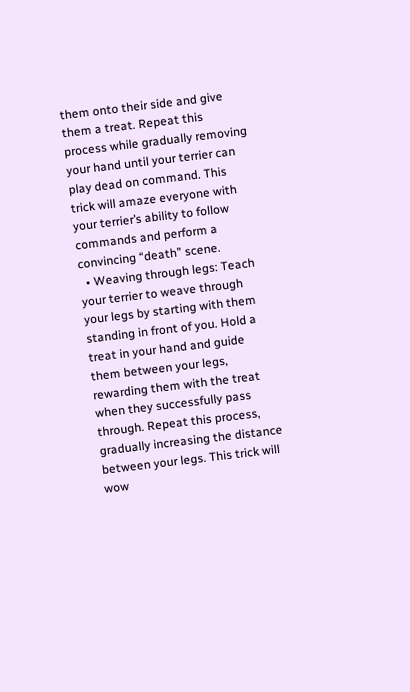them onto their side and give them a treat. Repeat this process while gradually removing your hand until your terrier can play dead on command. This trick will amaze everyone with your terrier’s ability to follow commands and perform a convincing “death” scene.
  • Weaving through legs: Teach your terrier to weave through your legs by starting with them standing in front of you. Hold a treat in your hand and guide them between your legs, rewarding them with the treat when they successfully pass through. Repeat this process, gradually increasing the distance between your legs. This trick will wow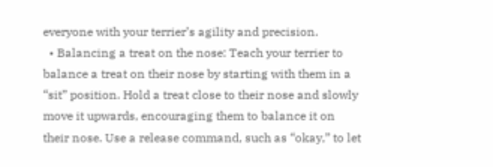everyone with your terrier’s agility and precision.
  • Balancing a treat on the nose: Teach your terrier to balance a treat on their nose by starting with them in a “sit” position. Hold a treat close to their nose and slowly move it upwards, encouraging them to balance it on their nose. Use a release command, such as “okay,” to let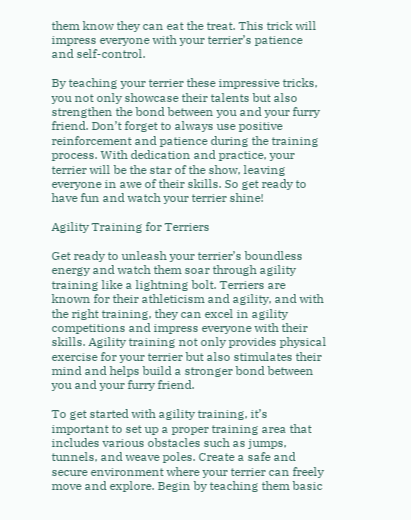them know they can eat the treat. This trick will impress everyone with your terrier’s patience and self-control.

By teaching your terrier these impressive tricks, you not only showcase their talents but also strengthen the bond between you and your furry friend. Don’t forget to always use positive reinforcement and patience during the training process. With dedication and practice, your terrier will be the star of the show, leaving everyone in awe of their skills. So get ready to have fun and watch your terrier shine!

Agility Training for Terriers

Get ready to unleash your terrier’s boundless energy and watch them soar through agility training like a lightning bolt. Terriers are known for their athleticism and agility, and with the right training, they can excel in agility competitions and impress everyone with their skills. Agility training not only provides physical exercise for your terrier but also stimulates their mind and helps build a stronger bond between you and your furry friend.

To get started with agility training, it’s important to set up a proper training area that includes various obstacles such as jumps, tunnels, and weave poles. Create a safe and secure environment where your terrier can freely move and explore. Begin by teaching them basic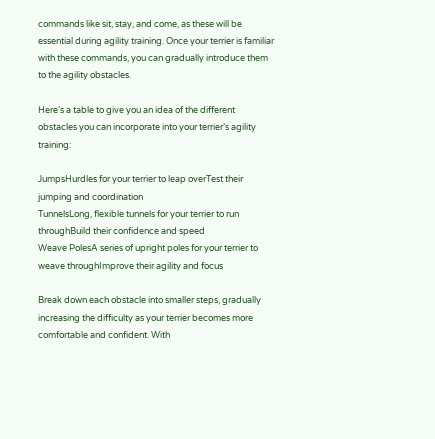commands like sit, stay, and come, as these will be essential during agility training. Once your terrier is familiar with these commands, you can gradually introduce them to the agility obstacles.

Here’s a table to give you an idea of the different obstacles you can incorporate into your terrier’s agility training:

JumpsHurdles for your terrier to leap overTest their jumping and coordination
TunnelsLong, flexible tunnels for your terrier to run throughBuild their confidence and speed
Weave PolesA series of upright poles for your terrier to weave throughImprove their agility and focus

Break down each obstacle into smaller steps, gradually increasing the difficulty as your terrier becomes more comfortable and confident. With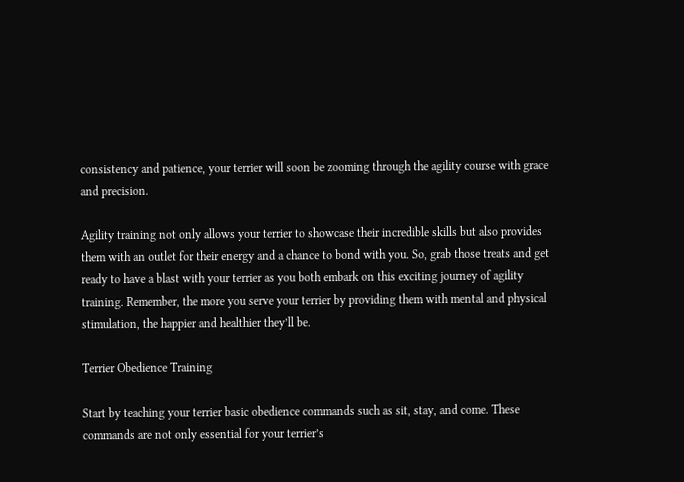consistency and patience, your terrier will soon be zooming through the agility course with grace and precision.

Agility training not only allows your terrier to showcase their incredible skills but also provides them with an outlet for their energy and a chance to bond with you. So, grab those treats and get ready to have a blast with your terrier as you both embark on this exciting journey of agility training. Remember, the more you serve your terrier by providing them with mental and physical stimulation, the happier and healthier they’ll be.

Terrier Obedience Training

Start by teaching your terrier basic obedience commands such as sit, stay, and come. These commands are not only essential for your terrier’s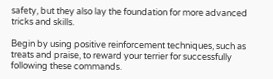safety, but they also lay the foundation for more advanced tricks and skills.

Begin by using positive reinforcement techniques, such as treats and praise, to reward your terrier for successfully following these commands.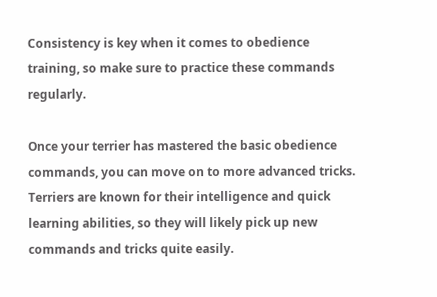Consistency is key when it comes to obedience training, so make sure to practice these commands regularly.

Once your terrier has mastered the basic obedience commands, you can move on to more advanced tricks. Terriers are known for their intelligence and quick learning abilities, so they will likely pick up new commands and tricks quite easily.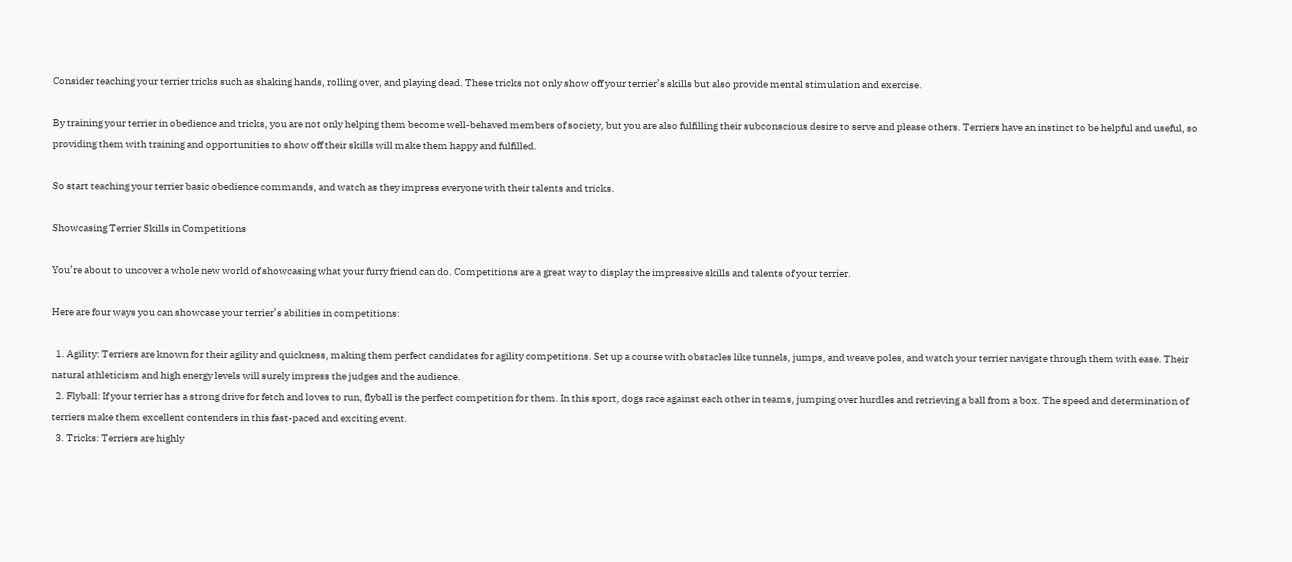Consider teaching your terrier tricks such as shaking hands, rolling over, and playing dead. These tricks not only show off your terrier’s skills but also provide mental stimulation and exercise.

By training your terrier in obedience and tricks, you are not only helping them become well-behaved members of society, but you are also fulfilling their subconscious desire to serve and please others. Terriers have an instinct to be helpful and useful, so providing them with training and opportunities to show off their skills will make them happy and fulfilled.

So start teaching your terrier basic obedience commands, and watch as they impress everyone with their talents and tricks.

Showcasing Terrier Skills in Competitions

You’re about to uncover a whole new world of showcasing what your furry friend can do. Competitions are a great way to display the impressive skills and talents of your terrier.

Here are four ways you can showcase your terrier’s abilities in competitions:

  1. Agility: Terriers are known for their agility and quickness, making them perfect candidates for agility competitions. Set up a course with obstacles like tunnels, jumps, and weave poles, and watch your terrier navigate through them with ease. Their natural athleticism and high energy levels will surely impress the judges and the audience.
  2. Flyball: If your terrier has a strong drive for fetch and loves to run, flyball is the perfect competition for them. In this sport, dogs race against each other in teams, jumping over hurdles and retrieving a ball from a box. The speed and determination of terriers make them excellent contenders in this fast-paced and exciting event.
  3. Tricks: Terriers are highly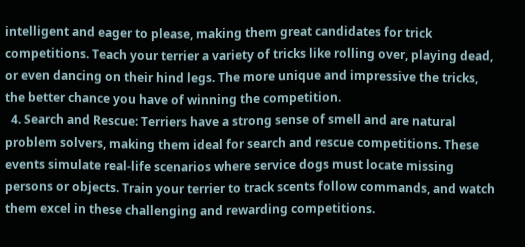intelligent and eager to please, making them great candidates for trick competitions. Teach your terrier a variety of tricks like rolling over, playing dead, or even dancing on their hind legs. The more unique and impressive the tricks, the better chance you have of winning the competition.
  4. Search and Rescue: Terriers have a strong sense of smell and are natural problem solvers, making them ideal for search and rescue competitions. These events simulate real-life scenarios where service dogs must locate missing persons or objects. Train your terrier to track scents follow commands, and watch them excel in these challenging and rewarding competitions.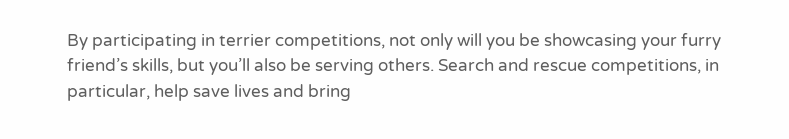By participating in terrier competitions, not only will you be showcasing your furry friend’s skills, but you’ll also be serving others. Search and rescue competitions, in particular, help save lives and bring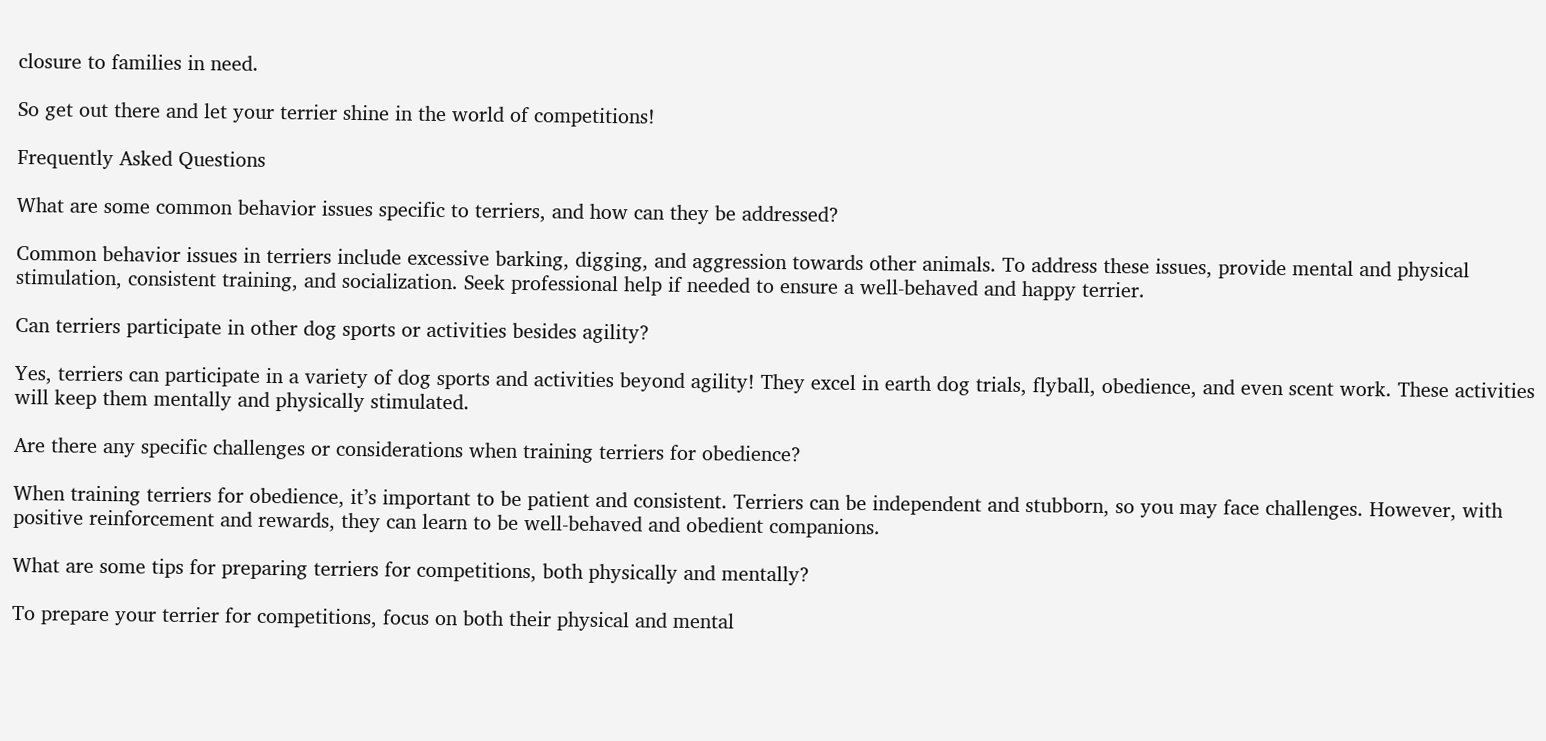closure to families in need.

So get out there and let your terrier shine in the world of competitions!

Frequently Asked Questions

What are some common behavior issues specific to terriers, and how can they be addressed?

Common behavior issues in terriers include excessive barking, digging, and aggression towards other animals. To address these issues, provide mental and physical stimulation, consistent training, and socialization. Seek professional help if needed to ensure a well-behaved and happy terrier.

Can terriers participate in other dog sports or activities besides agility?

Yes, terriers can participate in a variety of dog sports and activities beyond agility! They excel in earth dog trials, flyball, obedience, and even scent work. These activities will keep them mentally and physically stimulated.

Are there any specific challenges or considerations when training terriers for obedience?

When training terriers for obedience, it’s important to be patient and consistent. Terriers can be independent and stubborn, so you may face challenges. However, with positive reinforcement and rewards, they can learn to be well-behaved and obedient companions.

What are some tips for preparing terriers for competitions, both physically and mentally?

To prepare your terrier for competitions, focus on both their physical and mental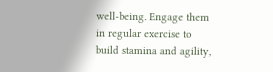well-being. Engage them in regular exercise to build stamina and agility,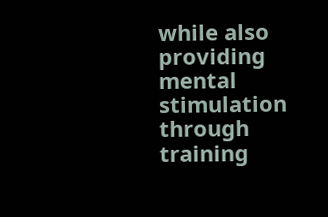while also providing mental stimulation through training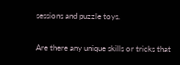sessions and puzzle toys.

Are there any unique skills or tricks that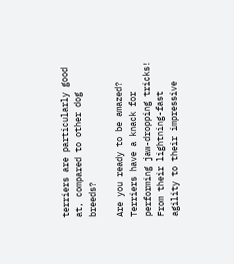terriers are particularly good at, compared to other dog breeds?

Are you ready to be amazed? Terriers have a knack for performing jaw-dropping tricks! From their lightning-fast agility to their impressive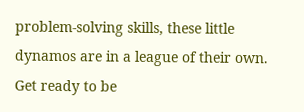problem-solving skills, these little dynamos are in a league of their own. Get ready to be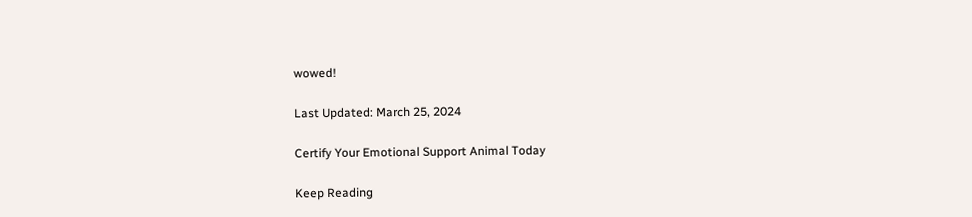wowed!

Last Updated: March 25, 2024

Certify Your Emotional Support Animal Today

Keep Reading